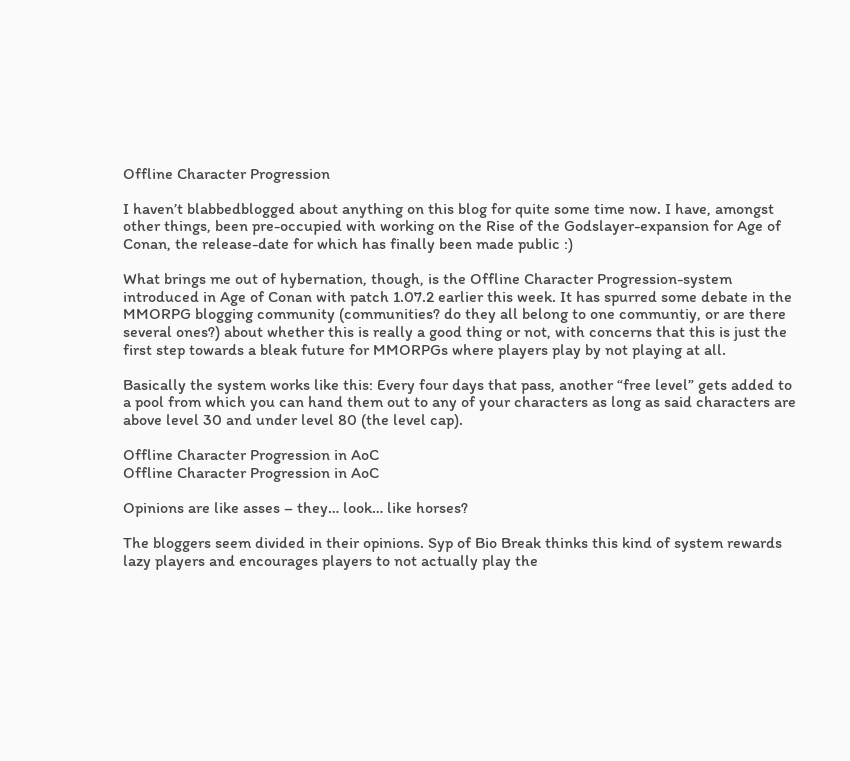Offline Character Progression

I haven’t blabbedblogged about anything on this blog for quite some time now. I have, amongst other things, been pre-occupied with working on the Rise of the Godslayer-expansion for Age of Conan, the release-date for which has finally been made public :)

What brings me out of hybernation, though, is the Offline Character Progression-system introduced in Age of Conan with patch 1.07.2 earlier this week. It has spurred some debate in the MMORPG blogging community (communities? do they all belong to one communtiy, or are there several ones?) about whether this is really a good thing or not, with concerns that this is just the first step towards a bleak future for MMORPGs where players play by not playing at all.

Basically the system works like this: Every four days that pass, another “free level” gets added to a pool from which you can hand them out to any of your characters as long as said characters are above level 30 and under level 80 (the level cap).

Offline Character Progression in AoC
Offline Character Progression in AoC

Opinions are like asses – they… look… like horses?

The bloggers seem divided in their opinions. Syp of Bio Break thinks this kind of system rewards lazy players and encourages players to not actually play the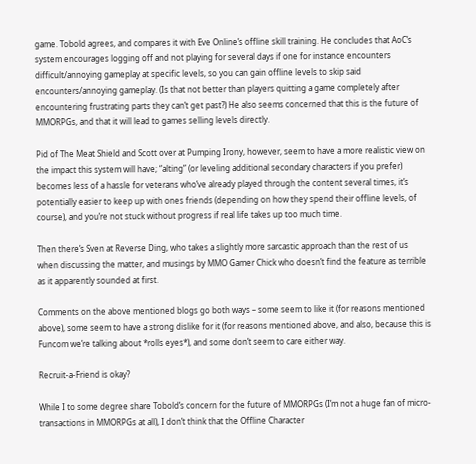game. Tobold agrees, and compares it with Eve Online’s offline skill training. He concludes that AoC’s system encourages logging off and not playing for several days if one for instance encounters difficult/annoying gameplay at specific levels, so you can gain offline levels to skip said encounters/annoying gameplay. (Is that not better than players quitting a game completely after encountering frustrating parts they can’t get past?) He also seems concerned that this is the future of MMORPGs, and that it will lead to games selling levels directly.

Pid of The Meat Shield and Scott over at Pumping Irony, however, seem to have a more realistic view on the impact this system will have; “alting” (or leveling additional secondary characters if you prefer) becomes less of a hassle for veterans who’ve already played through the content several times, it’s potentially easier to keep up with ones friends (depending on how they spend their offline levels, of course), and you’re not stuck without progress if real life takes up too much time.

Then there’s Sven at Reverse Ding, who takes a slightly more sarcastic approach than the rest of us when discussing the matter, and musings by MMO Gamer Chick who doesn’t find the feature as terrible as it apparently sounded at first.

Comments on the above mentioned blogs go both ways – some seem to like it (for reasons mentioned above), some seem to have a strong dislike for it (for reasons mentioned above, and also, because this is Funcom we’re talking about *rolls eyes*), and some don’t seem to care either way.

Recruit-a-Friend is okay?

While I to some degree share Tobold’s concern for the future of MMORPGs (I’m not a huge fan of micro-transactions in MMORPGs at all), I don’t think that the Offline Character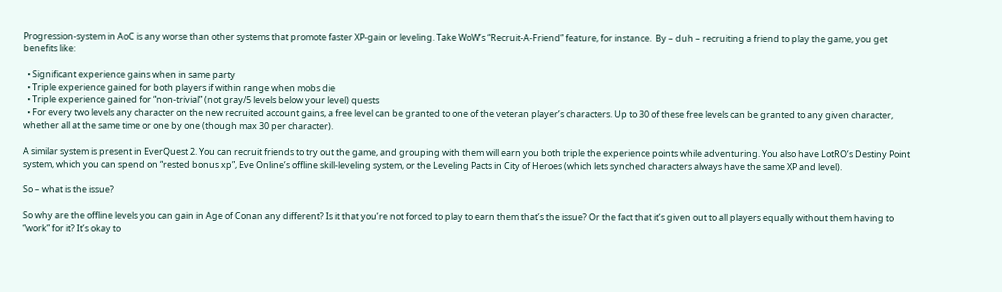Progression-system in AoC is any worse than other systems that promote faster XP-gain or leveling. Take WoW’s “Recruit-A-Friend” feature, for instance.  By – duh – recruiting a friend to play the game, you get benefits like:

  • Significant experience gains when in same party
  • Triple experience gained for both players if within range when mobs die
  • Triple experience gained for “non-trivial” (not gray/5 levels below your level) quests
  • For every two levels any character on the new recruited account gains, a free level can be granted to one of the veteran player’s characters. Up to 30 of these free levels can be granted to any given character, whether all at the same time or one by one (though max 30 per character).

A similar system is present in EverQuest 2. You can recruit friends to try out the game, and grouping with them will earn you both triple the experience points while adventuring. You also have LotRO’s Destiny Point system, which you can spend on “rested bonus xp”, Eve Online’s offline skill-leveling system, or the Leveling Pacts in City of Heroes (which lets synched characters always have the same XP and level).

So – what is the issue?

So why are the offline levels you can gain in Age of Conan any different? Is it that you’re not forced to play to earn them that’s the issue? Or the fact that it’s given out to all players equally without them having to “work” for it? It’s okay to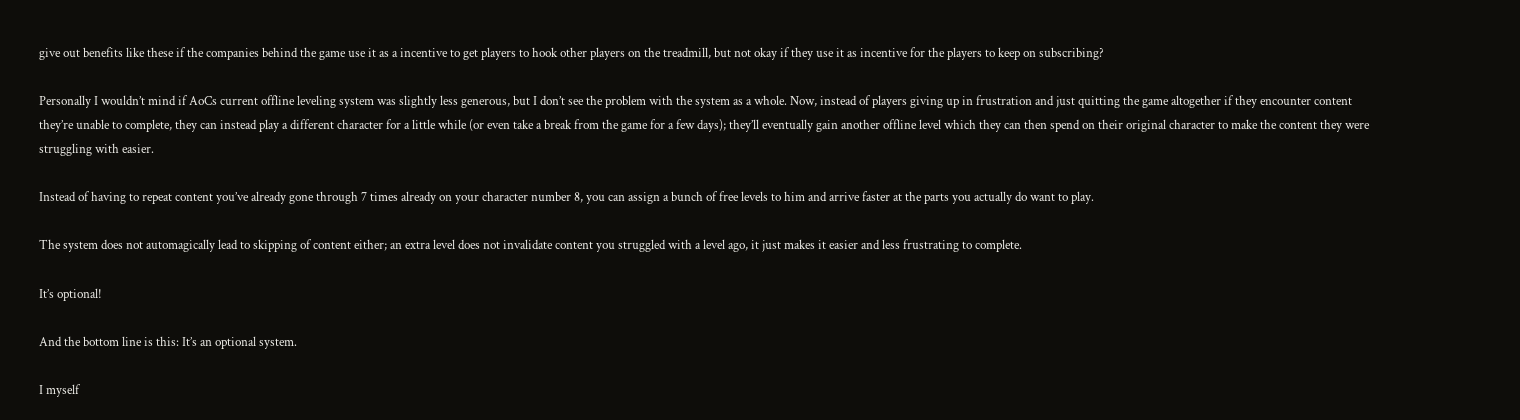give out benefits like these if the companies behind the game use it as a incentive to get players to hook other players on the treadmill, but not okay if they use it as incentive for the players to keep on subscribing?

Personally I wouldn’t mind if AoCs current offline leveling system was slightly less generous, but I don’t see the problem with the system as a whole. Now, instead of players giving up in frustration and just quitting the game altogether if they encounter content they’re unable to complete, they can instead play a different character for a little while (or even take a break from the game for a few days); they’ll eventually gain another offline level which they can then spend on their original character to make the content they were struggling with easier.

Instead of having to repeat content you’ve already gone through 7 times already on your character number 8, you can assign a bunch of free levels to him and arrive faster at the parts you actually do want to play.

The system does not automagically lead to skipping of content either; an extra level does not invalidate content you struggled with a level ago, it just makes it easier and less frustrating to complete.

It’s optional!

And the bottom line is this: It’s an optional system.

I myself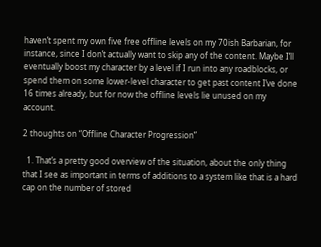haven’t spent my own five free offline levels on my 70ish Barbarian, for instance, since I don’t actually want to skip any of the content. Maybe I’ll eventually boost my character by a level if I run into any roadblocks, or spend them on some lower-level character to get past content I’ve done 16 times already, but for now the offline levels lie unused on my account.

2 thoughts on “Offline Character Progression”

  1. That’s a pretty good overview of the situation, about the only thing that I see as important in terms of additions to a system like that is a hard cap on the number of stored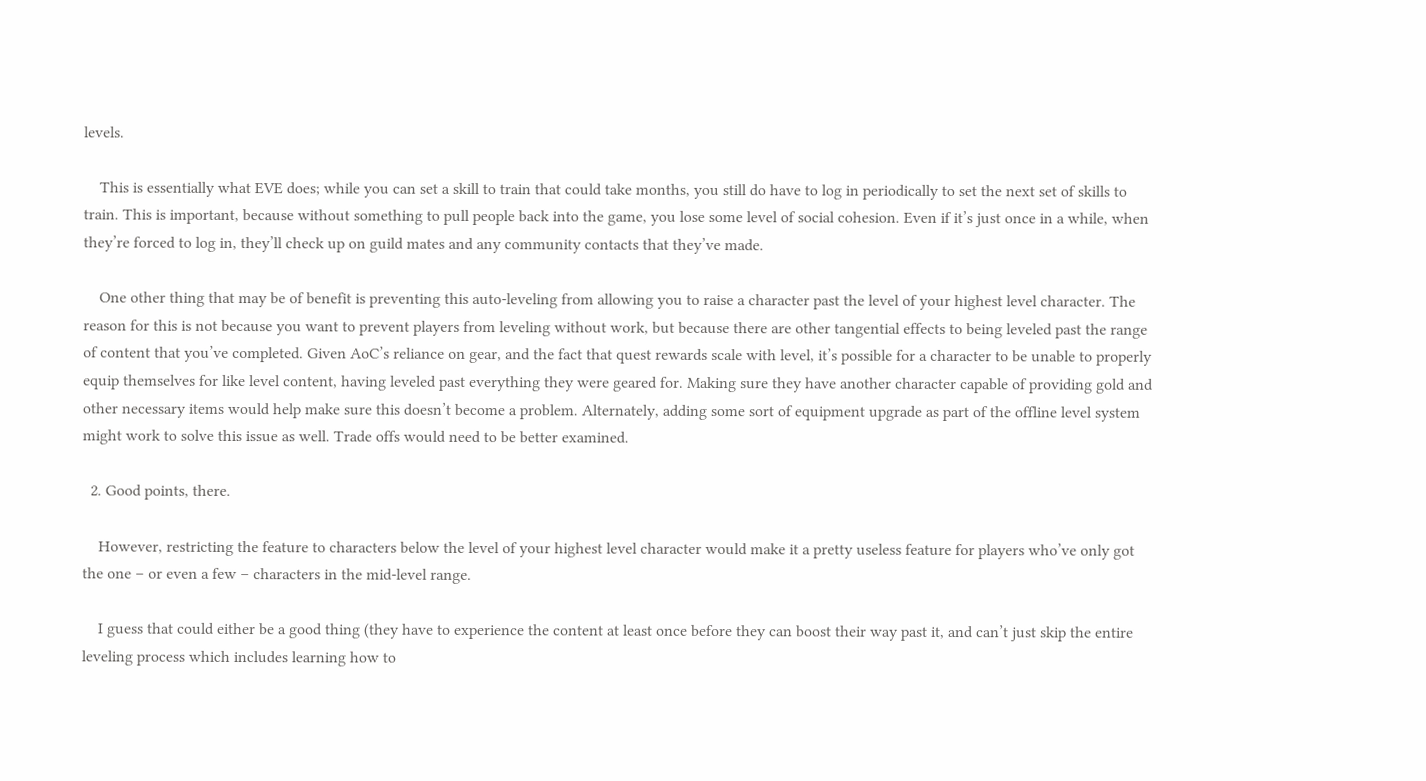levels.

    This is essentially what EVE does; while you can set a skill to train that could take months, you still do have to log in periodically to set the next set of skills to train. This is important, because without something to pull people back into the game, you lose some level of social cohesion. Even if it’s just once in a while, when they’re forced to log in, they’ll check up on guild mates and any community contacts that they’ve made.

    One other thing that may be of benefit is preventing this auto-leveling from allowing you to raise a character past the level of your highest level character. The reason for this is not because you want to prevent players from leveling without work, but because there are other tangential effects to being leveled past the range of content that you’ve completed. Given AoC’s reliance on gear, and the fact that quest rewards scale with level, it’s possible for a character to be unable to properly equip themselves for like level content, having leveled past everything they were geared for. Making sure they have another character capable of providing gold and other necessary items would help make sure this doesn’t become a problem. Alternately, adding some sort of equipment upgrade as part of the offline level system might work to solve this issue as well. Trade offs would need to be better examined.

  2. Good points, there.

    However, restricting the feature to characters below the level of your highest level character would make it a pretty useless feature for players who’ve only got the one – or even a few – characters in the mid-level range.

    I guess that could either be a good thing (they have to experience the content at least once before they can boost their way past it, and can’t just skip the entire leveling process which includes learning how to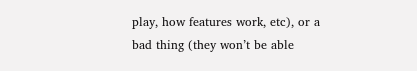play, how features work, etc), or a bad thing (they won’t be able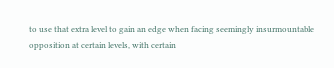to use that extra level to gain an edge when facing seemingly insurmountable opposition at certain levels, with certain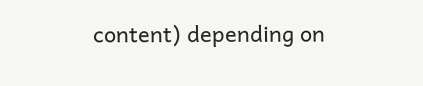content) depending on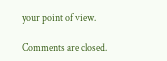your point of view.

Comments are closed.